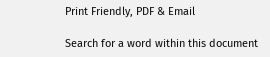Print Friendly, PDF & Email

Search for a word within this document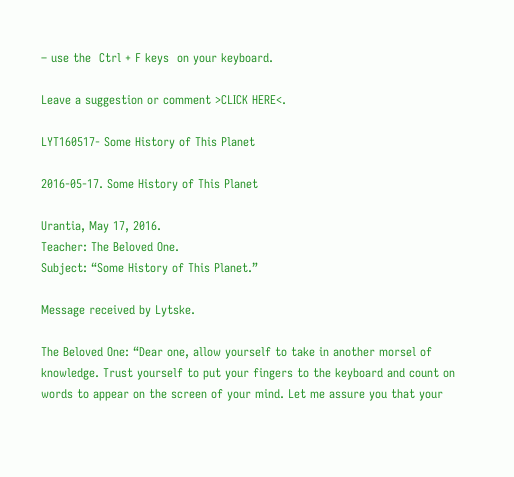– use the  Ctrl + F keys  on your keyboard.

Leave a suggestion or comment >CLICK HERE<.

LYT160517- Some History of This Planet

2016-05-17. Some History of This Planet

Urantia, May 17, 2016.
Teacher: The Beloved One.
Subject: “Some History of This Planet.”

Message received by Lytske.

The Beloved One: “Dear one, allow yourself to take in another morsel of knowledge. Trust yourself to put your fingers to the keyboard and count on words to appear on the screen of your mind. Let me assure you that your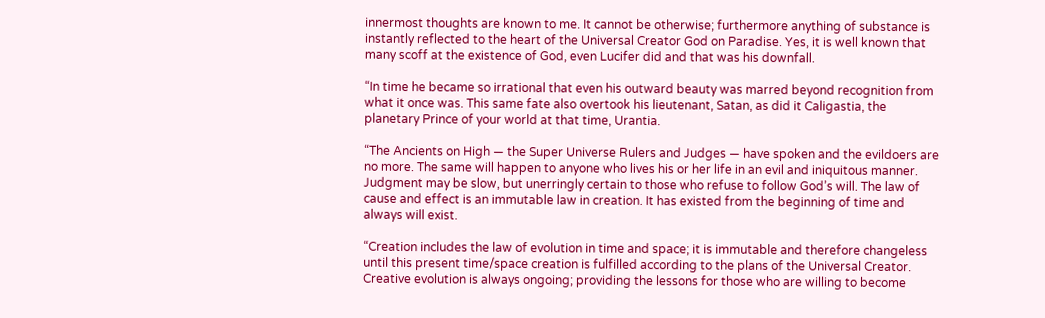innermost thoughts are known to me. It cannot be otherwise; furthermore anything of substance is instantly reflected to the heart of the Universal Creator God on Paradise. Yes, it is well known that many scoff at the existence of God, even Lucifer did and that was his downfall.

“In time he became so irrational that even his outward beauty was marred beyond recognition from what it once was. This same fate also overtook his lieutenant, Satan, as did it Caligastia, the planetary Prince of your world at that time, Urantia.

“The Ancients on High — the Super Universe Rulers and Judges — have spoken and the evildoers are no more. The same will happen to anyone who lives his or her life in an evil and iniquitous manner. Judgment may be slow, but unerringly certain to those who refuse to follow God’s will. The law of cause and effect is an immutable law in creation. It has existed from the beginning of time and always will exist.

“Creation includes the law of evolution in time and space; it is immutable and therefore changeless until this present time/space creation is fulfilled according to the plans of the Universal Creator. Creative evolution is always ongoing; providing the lessons for those who are willing to become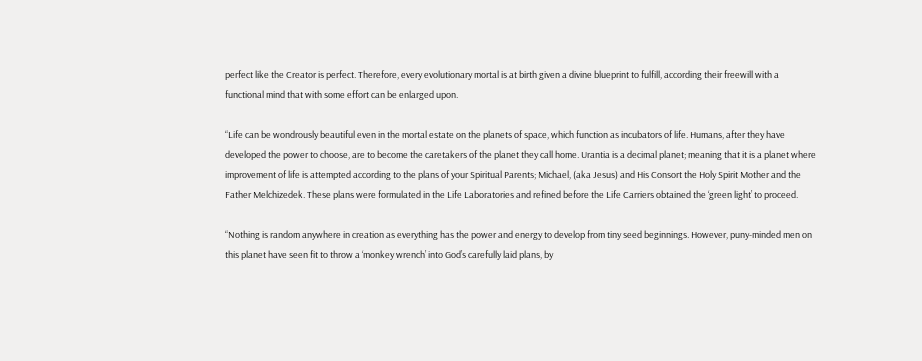perfect like the Creator is perfect. Therefore, every evolutionary mortal is at birth given a divine blueprint to fulfill, according their freewill with a functional mind that with some effort can be enlarged upon.

“Life can be wondrously beautiful even in the mortal estate on the planets of space, which function as incubators of life. Humans, after they have developed the power to choose, are to become the caretakers of the planet they call home. Urantia is a decimal planet; meaning that it is a planet where improvement of life is attempted according to the plans of your Spiritual Parents; Michael, (aka Jesus) and His Consort the Holy Spirit Mother and the Father Melchizedek. These plans were formulated in the Life Laboratories and refined before the Life Carriers obtained the ‘green light’ to proceed.

“Nothing is random anywhere in creation as everything has the power and energy to develop from tiny seed beginnings. However, puny-minded men on this planet have seen fit to throw a ‘monkey wrench’ into God’s carefully laid plans, by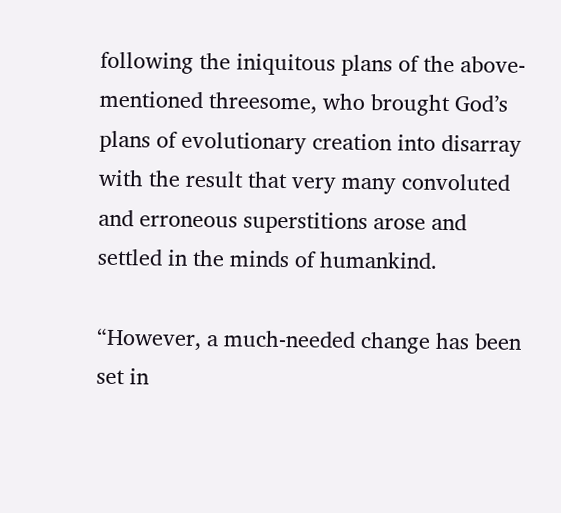following the iniquitous plans of the above-mentioned threesome, who brought God’s plans of evolutionary creation into disarray with the result that very many convoluted and erroneous superstitions arose and settled in the minds of humankind.

“However, a much-needed change has been set in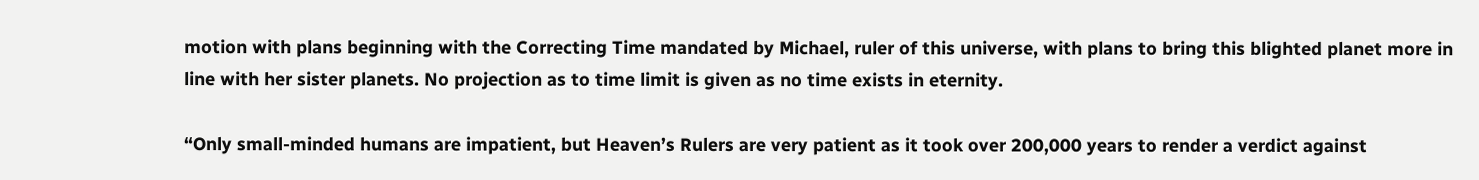motion with plans beginning with the Correcting Time mandated by Michael, ruler of this universe, with plans to bring this blighted planet more in line with her sister planets. No projection as to time limit is given as no time exists in eternity.

“Only small-minded humans are impatient, but Heaven’s Rulers are very patient as it took over 200,000 years to render a verdict against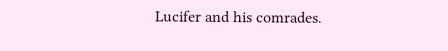Lucifer and his comrades.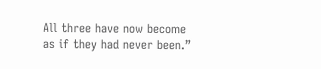All three have now become as if they had never been.”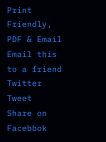Print Friendly, PDF & Email
Email this to a friend
Twitter Tweet
Share on Facebbok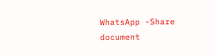WhatsApp -Share document